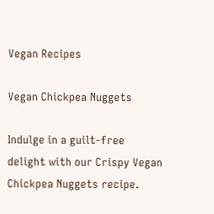Vegan Recipes

Vegan Chickpea Nuggets

Indulge in a guilt-free delight with our Crispy Vegan Chickpea Nuggets recipe.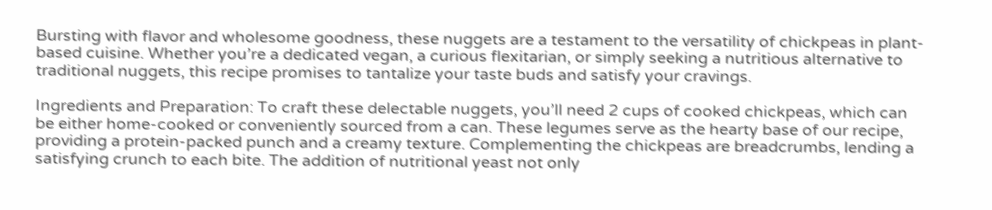Bursting with flavor and wholesome goodness, these nuggets are a testament to the versatility of chickpeas in plant-based cuisine. Whether you’re a dedicated vegan, a curious flexitarian, or simply seeking a nutritious alternative to traditional nuggets, this recipe promises to tantalize your taste buds and satisfy your cravings.

Ingredients and Preparation: To craft these delectable nuggets, you’ll need 2 cups of cooked chickpeas, which can be either home-cooked or conveniently sourced from a can. These legumes serve as the hearty base of our recipe, providing a protein-packed punch and a creamy texture. Complementing the chickpeas are breadcrumbs, lending a satisfying crunch to each bite. The addition of nutritional yeast not only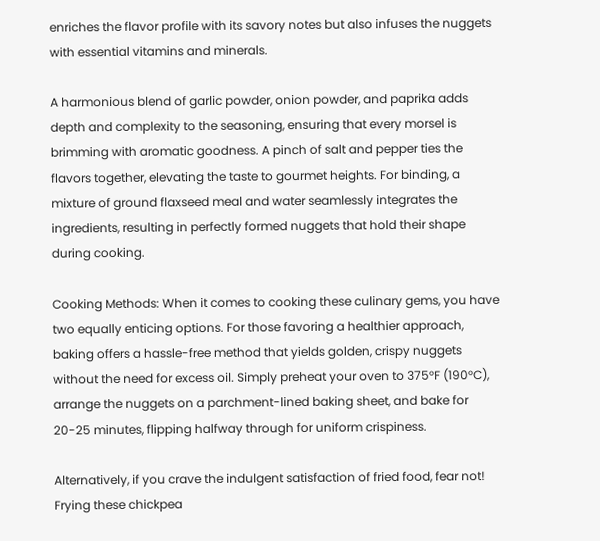enriches the flavor profile with its savory notes but also infuses the nuggets with essential vitamins and minerals.

A harmonious blend of garlic powder, onion powder, and paprika adds depth and complexity to the seasoning, ensuring that every morsel is brimming with aromatic goodness. A pinch of salt and pepper ties the flavors together, elevating the taste to gourmet heights. For binding, a mixture of ground flaxseed meal and water seamlessly integrates the ingredients, resulting in perfectly formed nuggets that hold their shape during cooking.

Cooking Methods: When it comes to cooking these culinary gems, you have two equally enticing options. For those favoring a healthier approach, baking offers a hassle-free method that yields golden, crispy nuggets without the need for excess oil. Simply preheat your oven to 375°F (190°C), arrange the nuggets on a parchment-lined baking sheet, and bake for 20-25 minutes, flipping halfway through for uniform crispiness.

Alternatively, if you crave the indulgent satisfaction of fried food, fear not! Frying these chickpea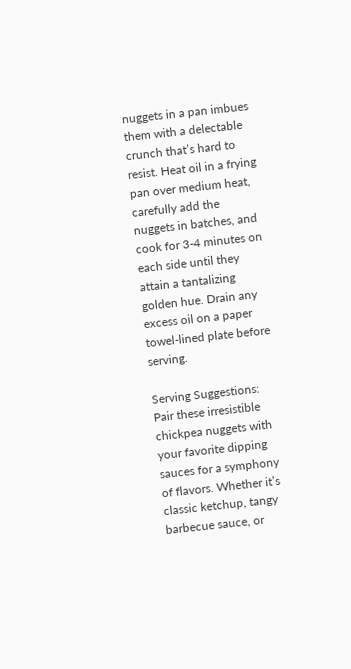nuggets in a pan imbues them with a delectable crunch that’s hard to resist. Heat oil in a frying pan over medium heat, carefully add the nuggets in batches, and cook for 3-4 minutes on each side until they attain a tantalizing golden hue. Drain any excess oil on a paper towel-lined plate before serving.

Serving Suggestions: Pair these irresistible chickpea nuggets with your favorite dipping sauces for a symphony of flavors. Whether it’s classic ketchup, tangy barbecue sauce, or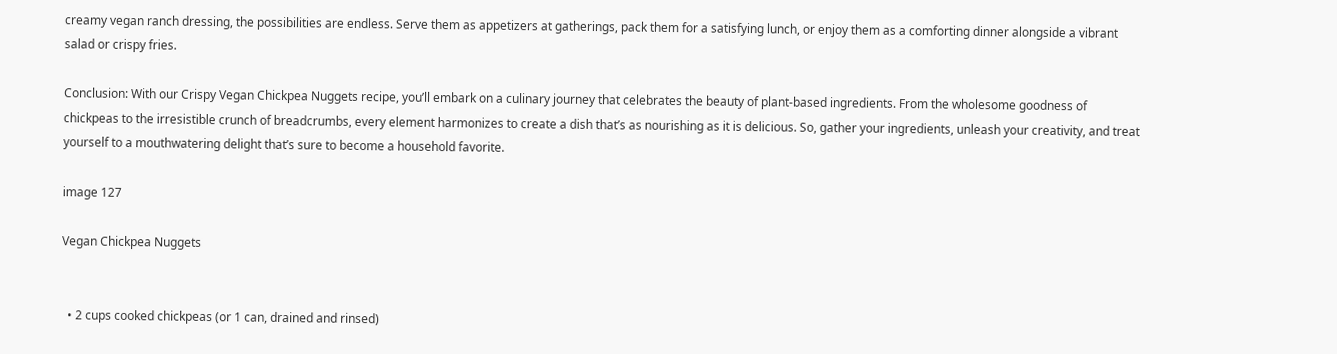creamy vegan ranch dressing, the possibilities are endless. Serve them as appetizers at gatherings, pack them for a satisfying lunch, or enjoy them as a comforting dinner alongside a vibrant salad or crispy fries.

Conclusion: With our Crispy Vegan Chickpea Nuggets recipe, you’ll embark on a culinary journey that celebrates the beauty of plant-based ingredients. From the wholesome goodness of chickpeas to the irresistible crunch of breadcrumbs, every element harmonizes to create a dish that’s as nourishing as it is delicious. So, gather your ingredients, unleash your creativity, and treat yourself to a mouthwatering delight that’s sure to become a household favorite.

image 127

Vegan Chickpea Nuggets


  • 2 cups cooked chickpeas (or 1 can, drained and rinsed)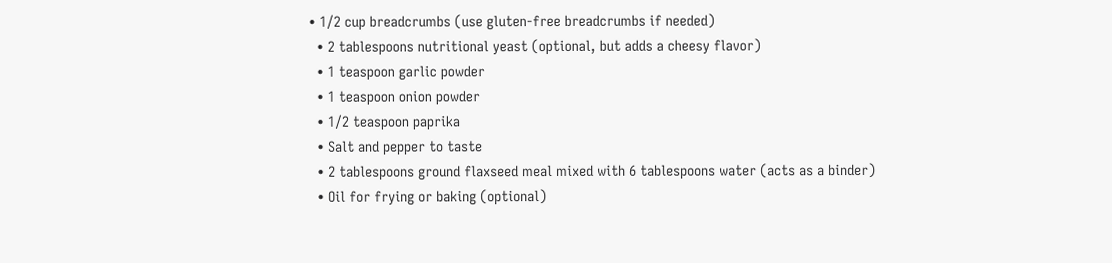• 1/2 cup breadcrumbs (use gluten-free breadcrumbs if needed)
  • 2 tablespoons nutritional yeast (optional, but adds a cheesy flavor)
  • 1 teaspoon garlic powder
  • 1 teaspoon onion powder
  • 1/2 teaspoon paprika
  • Salt and pepper to taste
  • 2 tablespoons ground flaxseed meal mixed with 6 tablespoons water (acts as a binder)
  • Oil for frying or baking (optional)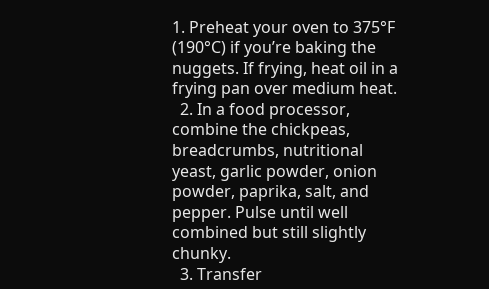1. Preheat your oven to 375°F (190°C) if you’re baking the nuggets. If frying, heat oil in a frying pan over medium heat.
  2. In a food processor, combine the chickpeas, breadcrumbs, nutritional yeast, garlic powder, onion powder, paprika, salt, and pepper. Pulse until well combined but still slightly chunky.
  3. Transfer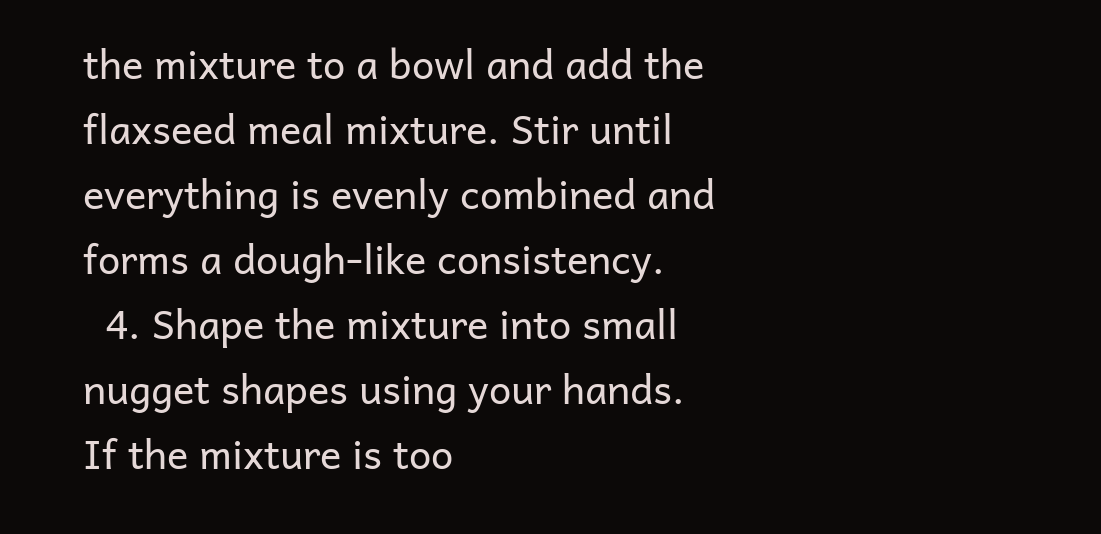the mixture to a bowl and add the flaxseed meal mixture. Stir until everything is evenly combined and forms a dough-like consistency.
  4. Shape the mixture into small nugget shapes using your hands. If the mixture is too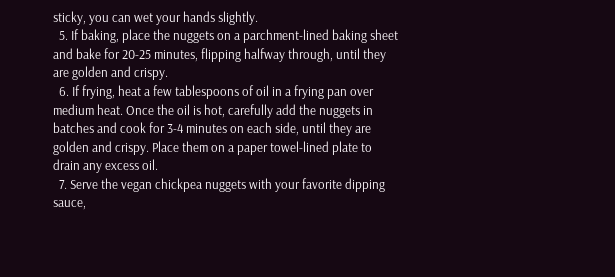sticky, you can wet your hands slightly.
  5. If baking, place the nuggets on a parchment-lined baking sheet and bake for 20-25 minutes, flipping halfway through, until they are golden and crispy.
  6. If frying, heat a few tablespoons of oil in a frying pan over medium heat. Once the oil is hot, carefully add the nuggets in batches and cook for 3-4 minutes on each side, until they are golden and crispy. Place them on a paper towel-lined plate to drain any excess oil.
  7. Serve the vegan chickpea nuggets with your favorite dipping sauce,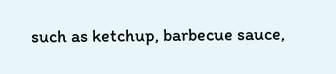such as ketchup, barbecue sauce,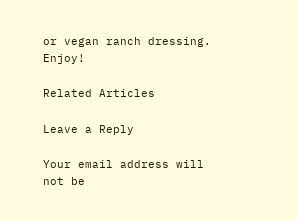or vegan ranch dressing. Enjoy!

Related Articles

Leave a Reply

Your email address will not be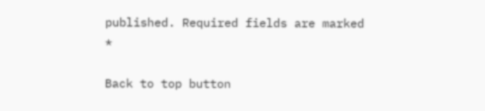published. Required fields are marked *

Back to top button